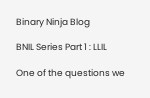Binary Ninja Blog

BNIL Series Part 1 : LLIL

One of the questions we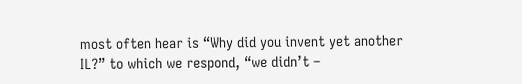most often hear is “Why did you invent yet another IL?” to which we respond, “we didn’t –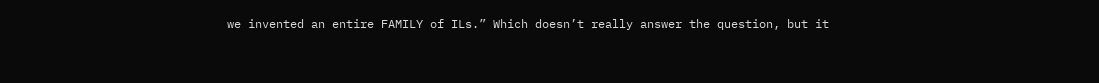we invented an entire FAMILY of ILs.” Which doesn’t really answer the question, but it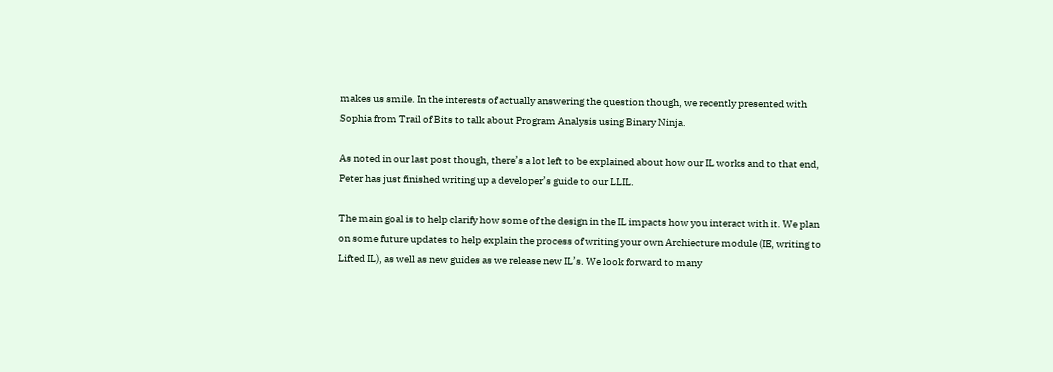makes us smile. In the interests of actually answering the question though, we recently presented with Sophia from Trail of Bits to talk about Program Analysis using Binary Ninja.

As noted in our last post though, there’s a lot left to be explained about how our IL works and to that end, Peter has just finished writing up a developer’s guide to our LLIL.

The main goal is to help clarify how some of the design in the IL impacts how you interact with it. We plan on some future updates to help explain the process of writing your own Archiecture module (IE, writing to Lifted IL), as well as new guides as we release new IL’s. We look forward to many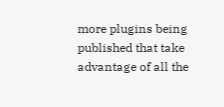more plugins being published that take advantage of all the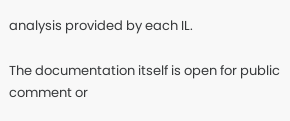analysis provided by each IL.

The documentation itself is open for public comment or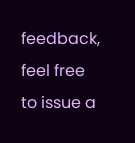feedback, feel free to issue a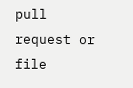pull request or file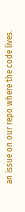an issue on our repo where the code lives.